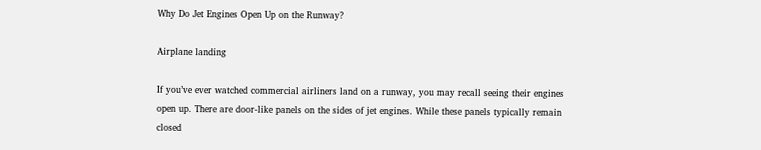Why Do Jet Engines Open Up on the Runway?

Airplane landing

If you’ve ever watched commercial airliners land on a runway, you may recall seeing their engines open up. There are door-like panels on the sides of jet engines. While these panels typically remain closed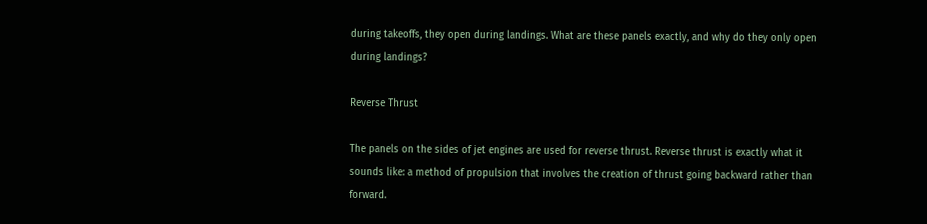during takeoffs, they open during landings. What are these panels exactly, and why do they only open during landings?

Reverse Thrust

The panels on the sides of jet engines are used for reverse thrust. Reverse thrust is exactly what it sounds like: a method of propulsion that involves the creation of thrust going backward rather than forward.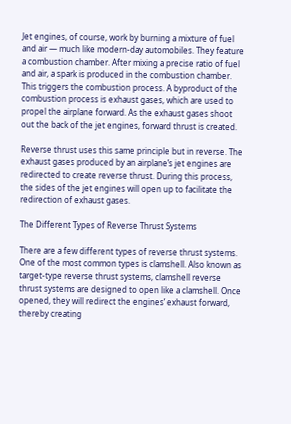Jet engines, of course, work by burning a mixture of fuel and air — much like modern-day automobiles. They feature a combustion chamber. After mixing a precise ratio of fuel and air, a spark is produced in the combustion chamber. This triggers the combustion process. A byproduct of the combustion process is exhaust gases, which are used to propel the airplane forward. As the exhaust gases shoot out the back of the jet engines, forward thrust is created.

Reverse thrust uses this same principle but in reverse. The exhaust gases produced by an airplane’s jet engines are redirected to create reverse thrust. During this process, the sides of the jet engines will open up to facilitate the redirection of exhaust gases.

The Different Types of Reverse Thrust Systems

There are a few different types of reverse thrust systems. One of the most common types is clamshell. Also known as target-type reverse thrust systems, clamshell reverse thrust systems are designed to open like a clamshell. Once opened, they will redirect the engines’ exhaust forward, thereby creating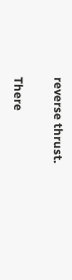reverse thrust.

There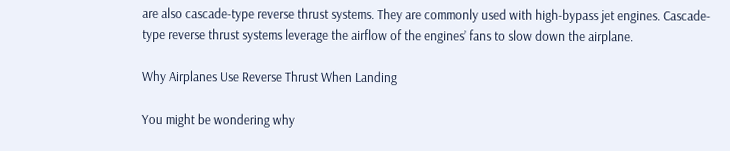are also cascade-type reverse thrust systems. They are commonly used with high-bypass jet engines. Cascade-type reverse thrust systems leverage the airflow of the engines’ fans to slow down the airplane.

Why Airplanes Use Reverse Thrust When Landing

You might be wondering why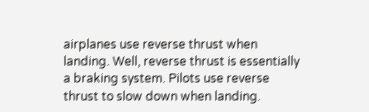airplanes use reverse thrust when landing. Well, reverse thrust is essentially a braking system. Pilots use reverse thrust to slow down when landing.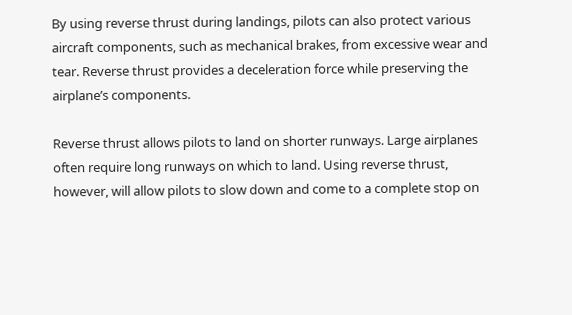By using reverse thrust during landings, pilots can also protect various aircraft components, such as mechanical brakes, from excessive wear and tear. Reverse thrust provides a deceleration force while preserving the airplane’s components.

Reverse thrust allows pilots to land on shorter runways. Large airplanes often require long runways on which to land. Using reverse thrust, however, will allow pilots to slow down and come to a complete stop on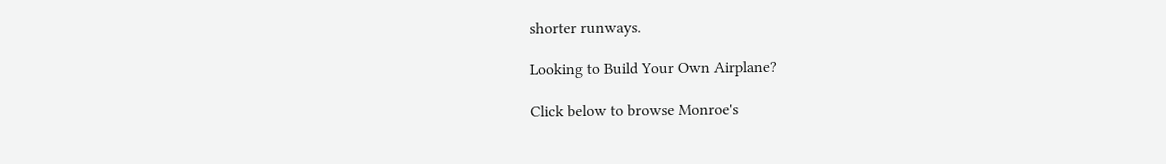shorter runways.

Looking to Build Your Own Airplane?

Click below to browse Monroe's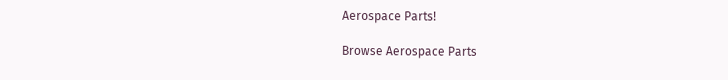Aerospace Parts!

Browse Aerospace Parts